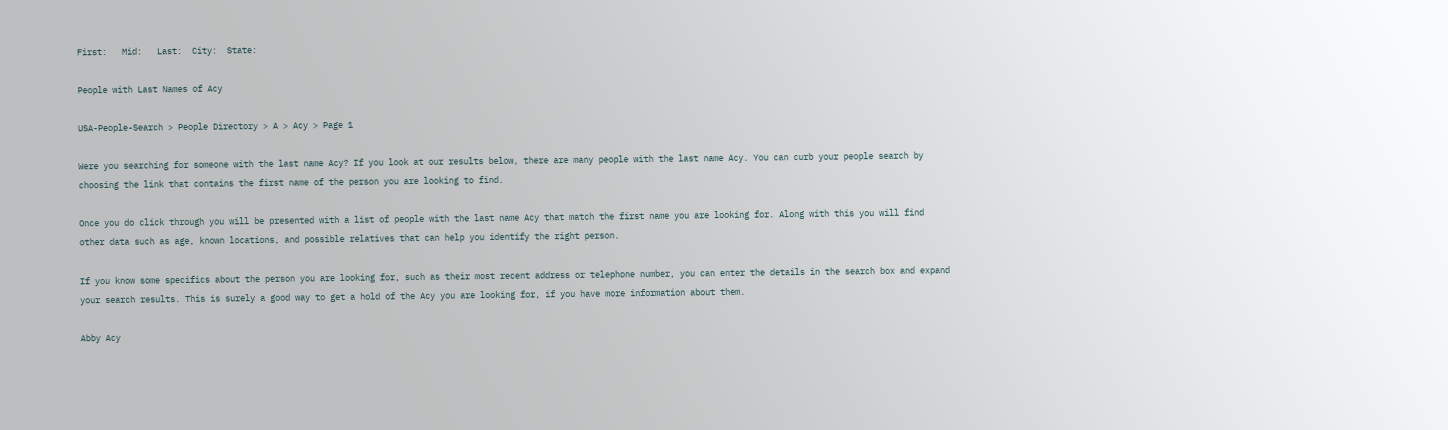First:   Mid:   Last:  City:  State:

People with Last Names of Acy

USA-People-Search > People Directory > A > Acy > Page 1

Were you searching for someone with the last name Acy? If you look at our results below, there are many people with the last name Acy. You can curb your people search by choosing the link that contains the first name of the person you are looking to find.

Once you do click through you will be presented with a list of people with the last name Acy that match the first name you are looking for. Along with this you will find other data such as age, known locations, and possible relatives that can help you identify the right person.

If you know some specifics about the person you are looking for, such as their most recent address or telephone number, you can enter the details in the search box and expand your search results. This is surely a good way to get a hold of the Acy you are looking for, if you have more information about them.

Abby Acy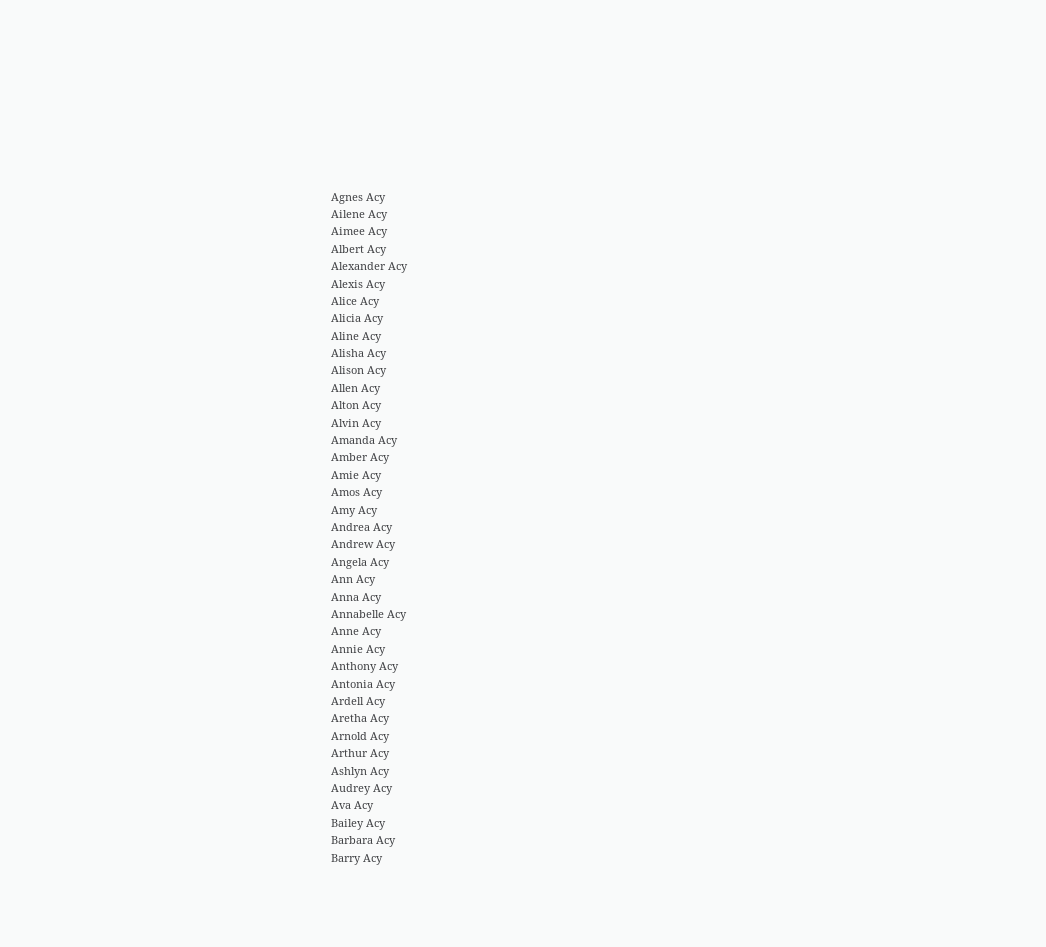Agnes Acy
Ailene Acy
Aimee Acy
Albert Acy
Alexander Acy
Alexis Acy
Alice Acy
Alicia Acy
Aline Acy
Alisha Acy
Alison Acy
Allen Acy
Alton Acy
Alvin Acy
Amanda Acy
Amber Acy
Amie Acy
Amos Acy
Amy Acy
Andrea Acy
Andrew Acy
Angela Acy
Ann Acy
Anna Acy
Annabelle Acy
Anne Acy
Annie Acy
Anthony Acy
Antonia Acy
Ardell Acy
Aretha Acy
Arnold Acy
Arthur Acy
Ashlyn Acy
Audrey Acy
Ava Acy
Bailey Acy
Barbara Acy
Barry Acy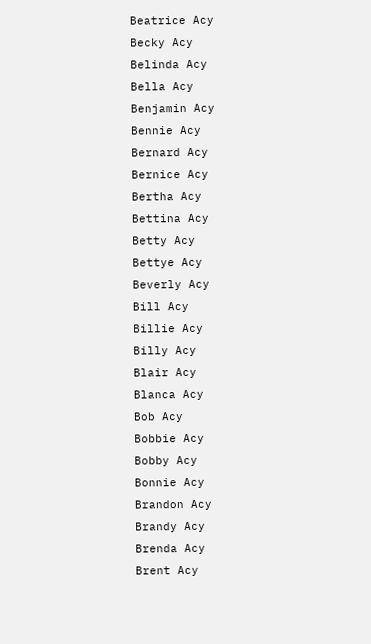Beatrice Acy
Becky Acy
Belinda Acy
Bella Acy
Benjamin Acy
Bennie Acy
Bernard Acy
Bernice Acy
Bertha Acy
Bettina Acy
Betty Acy
Bettye Acy
Beverly Acy
Bill Acy
Billie Acy
Billy Acy
Blair Acy
Blanca Acy
Bob Acy
Bobbie Acy
Bobby Acy
Bonnie Acy
Brandon Acy
Brandy Acy
Brenda Acy
Brent Acy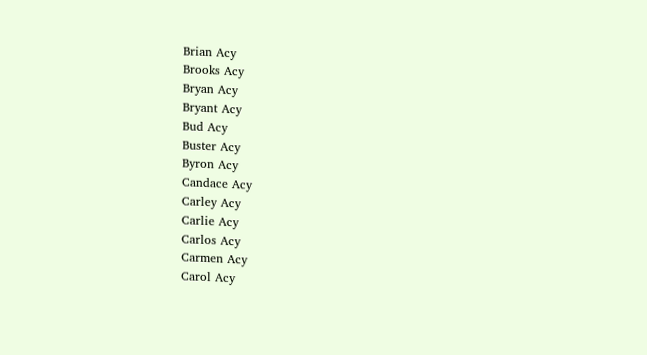Brian Acy
Brooks Acy
Bryan Acy
Bryant Acy
Bud Acy
Buster Acy
Byron Acy
Candace Acy
Carley Acy
Carlie Acy
Carlos Acy
Carmen Acy
Carol Acy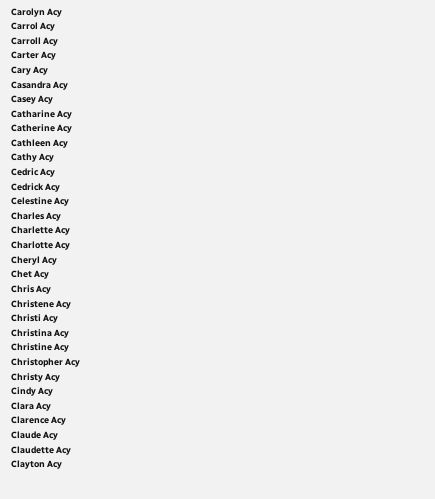Carolyn Acy
Carrol Acy
Carroll Acy
Carter Acy
Cary Acy
Casandra Acy
Casey Acy
Catharine Acy
Catherine Acy
Cathleen Acy
Cathy Acy
Cedric Acy
Cedrick Acy
Celestine Acy
Charles Acy
Charlette Acy
Charlotte Acy
Cheryl Acy
Chet Acy
Chris Acy
Christene Acy
Christi Acy
Christina Acy
Christine Acy
Christopher Acy
Christy Acy
Cindy Acy
Clara Acy
Clarence Acy
Claude Acy
Claudette Acy
Clayton Acy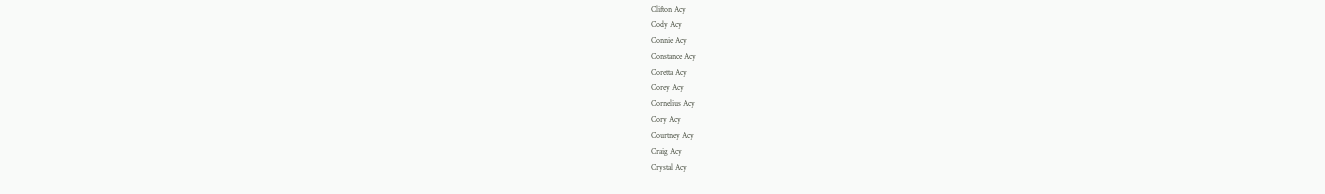Clifton Acy
Cody Acy
Connie Acy
Constance Acy
Coretta Acy
Corey Acy
Cornelius Acy
Cory Acy
Courtney Acy
Craig Acy
Crystal Acy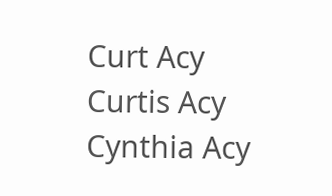Curt Acy
Curtis Acy
Cynthia Acy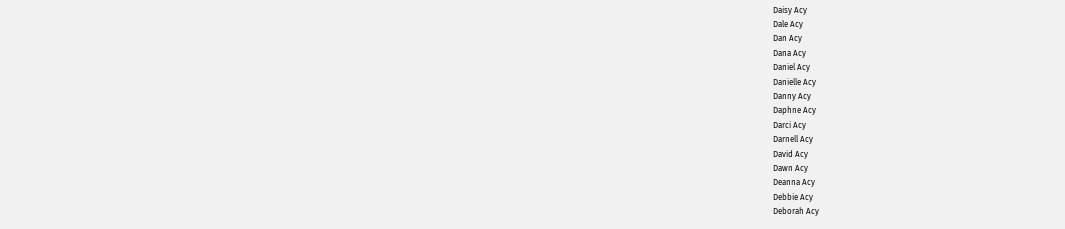Daisy Acy
Dale Acy
Dan Acy
Dana Acy
Daniel Acy
Danielle Acy
Danny Acy
Daphne Acy
Darci Acy
Darnell Acy
David Acy
Dawn Acy
Deanna Acy
Debbie Acy
Deborah Acy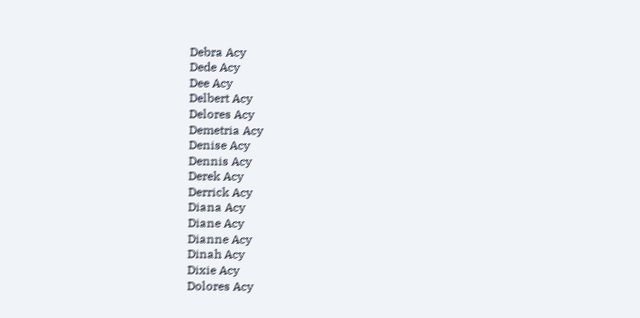Debra Acy
Dede Acy
Dee Acy
Delbert Acy
Delores Acy
Demetria Acy
Denise Acy
Dennis Acy
Derek Acy
Derrick Acy
Diana Acy
Diane Acy
Dianne Acy
Dinah Acy
Dixie Acy
Dolores Acy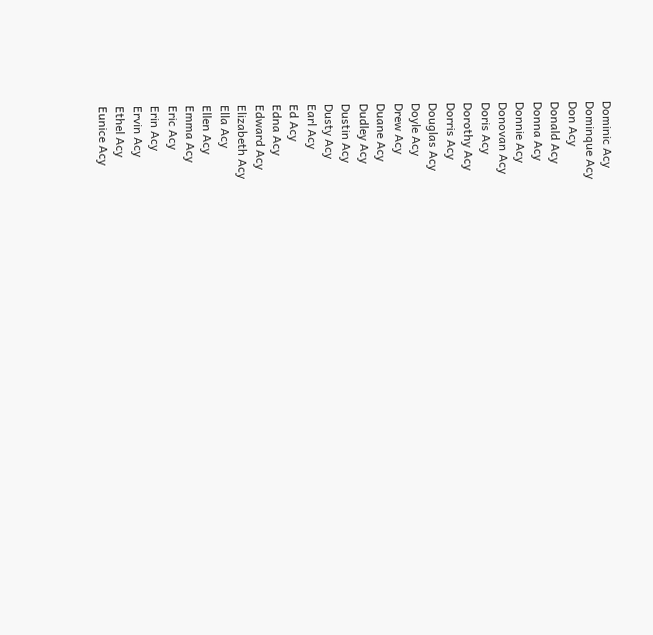Dominic Acy
Dominque Acy
Don Acy
Donald Acy
Donna Acy
Donnie Acy
Donovan Acy
Doris Acy
Dorothy Acy
Dorris Acy
Douglas Acy
Doyle Acy
Drew Acy
Duane Acy
Dudley Acy
Dustin Acy
Dusty Acy
Earl Acy
Ed Acy
Edna Acy
Edward Acy
Elizabeth Acy
Ella Acy
Ellen Acy
Emma Acy
Eric Acy
Erin Acy
Ervin Acy
Ethel Acy
Eunice Acy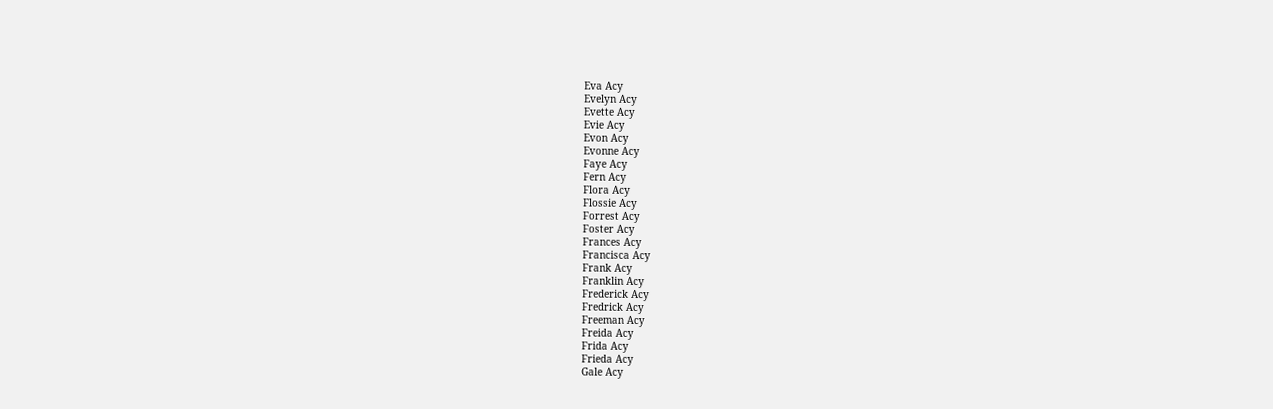Eva Acy
Evelyn Acy
Evette Acy
Evie Acy
Evon Acy
Evonne Acy
Faye Acy
Fern Acy
Flora Acy
Flossie Acy
Forrest Acy
Foster Acy
Frances Acy
Francisca Acy
Frank Acy
Franklin Acy
Frederick Acy
Fredrick Acy
Freeman Acy
Freida Acy
Frida Acy
Frieda Acy
Gale Acy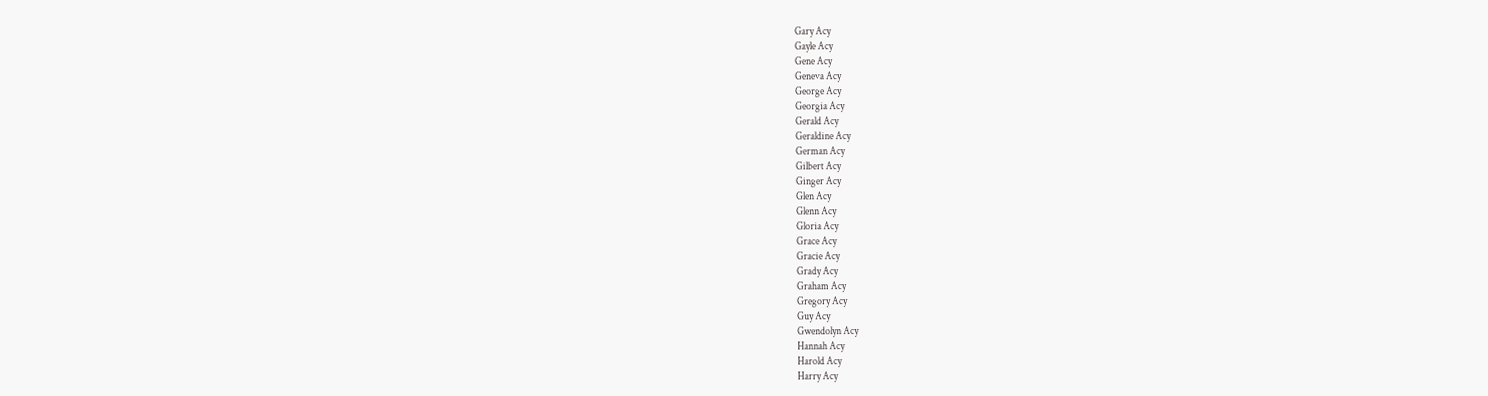Gary Acy
Gayle Acy
Gene Acy
Geneva Acy
George Acy
Georgia Acy
Gerald Acy
Geraldine Acy
German Acy
Gilbert Acy
Ginger Acy
Glen Acy
Glenn Acy
Gloria Acy
Grace Acy
Gracie Acy
Grady Acy
Graham Acy
Gregory Acy
Guy Acy
Gwendolyn Acy
Hannah Acy
Harold Acy
Harry Acy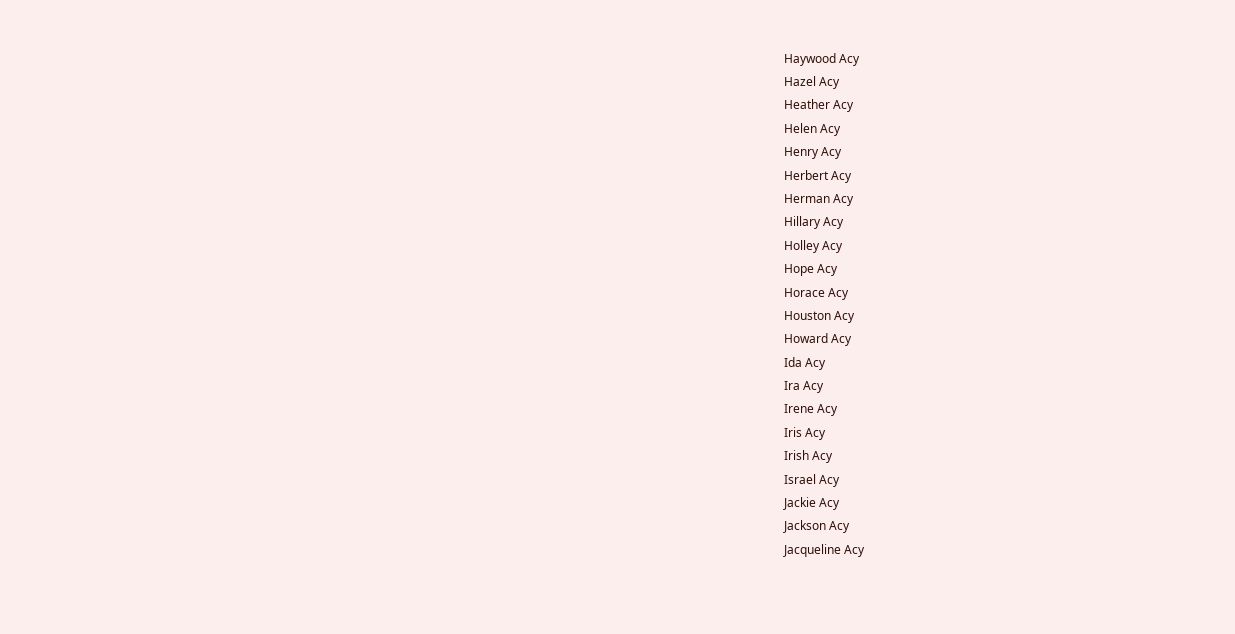Haywood Acy
Hazel Acy
Heather Acy
Helen Acy
Henry Acy
Herbert Acy
Herman Acy
Hillary Acy
Holley Acy
Hope Acy
Horace Acy
Houston Acy
Howard Acy
Ida Acy
Ira Acy
Irene Acy
Iris Acy
Irish Acy
Israel Acy
Jackie Acy
Jackson Acy
Jacqueline Acy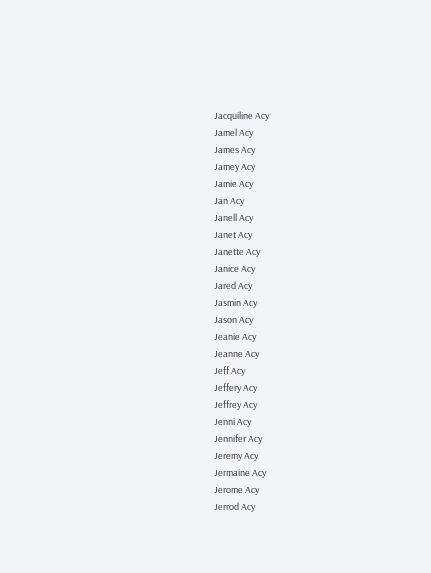Jacquiline Acy
Jamel Acy
James Acy
Jamey Acy
Jamie Acy
Jan Acy
Janell Acy
Janet Acy
Janette Acy
Janice Acy
Jared Acy
Jasmin Acy
Jason Acy
Jeanie Acy
Jeanne Acy
Jeff Acy
Jeffery Acy
Jeffrey Acy
Jenni Acy
Jennifer Acy
Jeremy Acy
Jermaine Acy
Jerome Acy
Jerrod Acy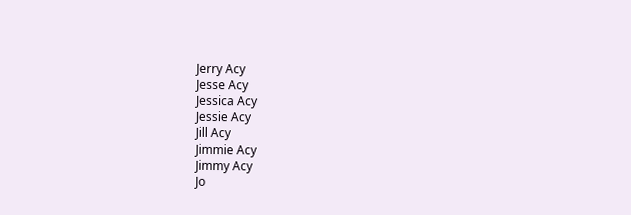Jerry Acy
Jesse Acy
Jessica Acy
Jessie Acy
Jill Acy
Jimmie Acy
Jimmy Acy
Jo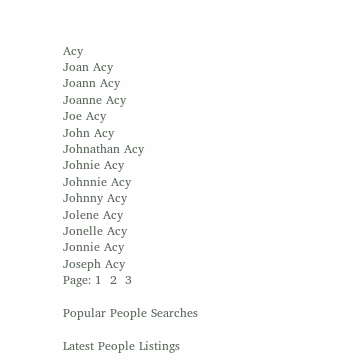Acy
Joan Acy
Joann Acy
Joanne Acy
Joe Acy
John Acy
Johnathan Acy
Johnie Acy
Johnnie Acy
Johnny Acy
Jolene Acy
Jonelle Acy
Jonnie Acy
Joseph Acy
Page: 1  2  3

Popular People Searches

Latest People Listings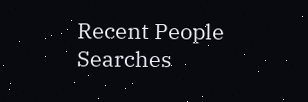Recent People Searches